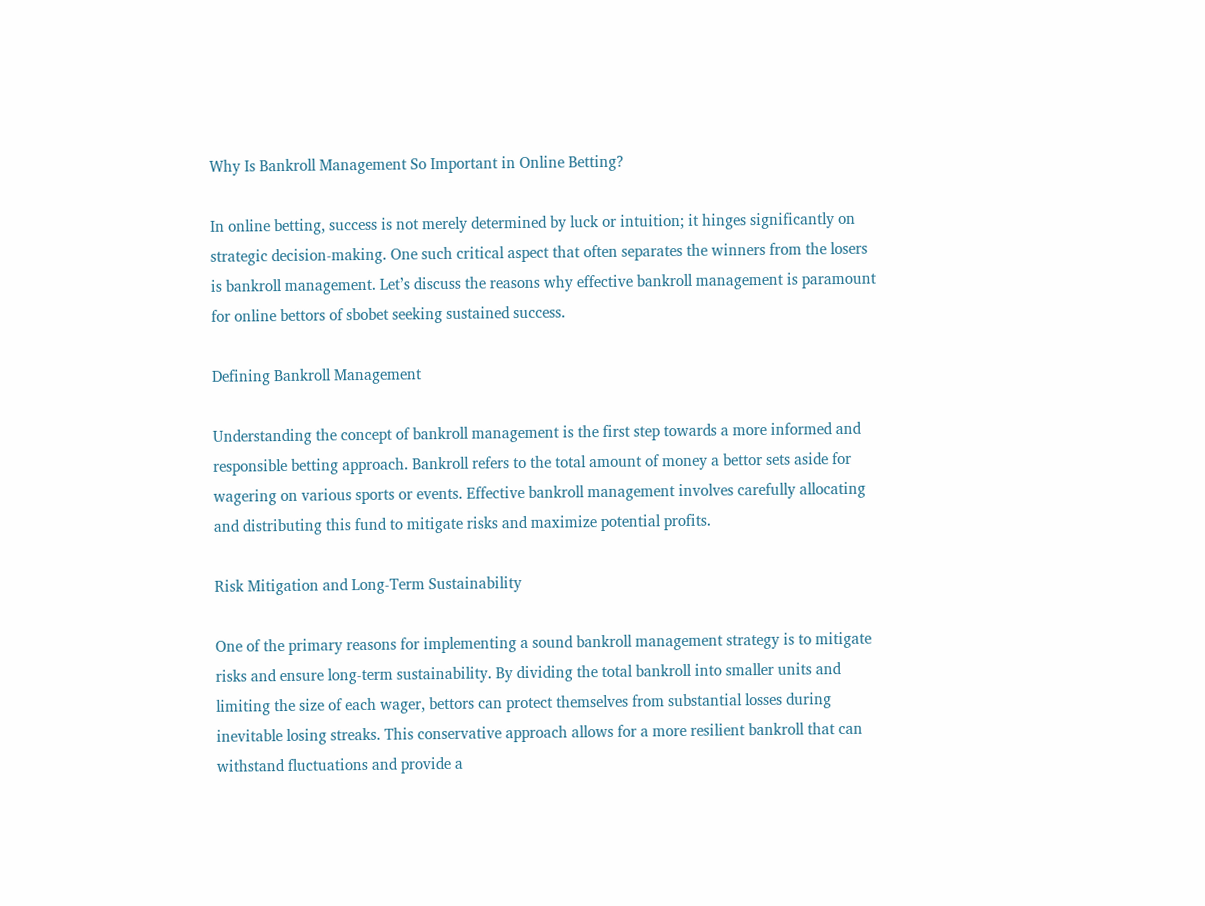Why Is Bankroll Management So Important in Online Betting?

In online betting, success is not merely determined by luck or intuition; it hinges significantly on strategic decision-making. One such critical aspect that often separates the winners from the losers is bankroll management. Let’s discuss the reasons why effective bankroll management is paramount for online bettors of sbobet seeking sustained success.

Defining Bankroll Management

Understanding the concept of bankroll management is the first step towards a more informed and responsible betting approach. Bankroll refers to the total amount of money a bettor sets aside for wagering on various sports or events. Effective bankroll management involves carefully allocating and distributing this fund to mitigate risks and maximize potential profits.

Risk Mitigation and Long-Term Sustainability

One of the primary reasons for implementing a sound bankroll management strategy is to mitigate risks and ensure long-term sustainability. By dividing the total bankroll into smaller units and limiting the size of each wager, bettors can protect themselves from substantial losses during inevitable losing streaks. This conservative approach allows for a more resilient bankroll that can withstand fluctuations and provide a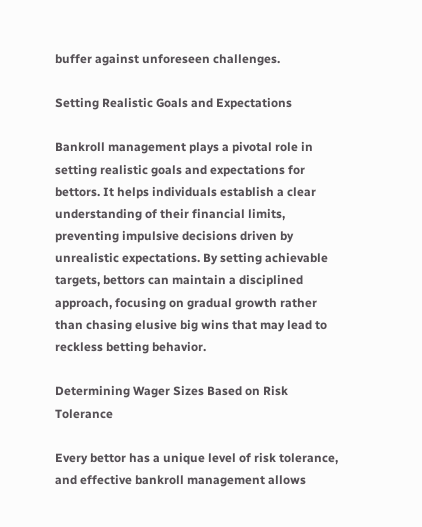buffer against unforeseen challenges.

Setting Realistic Goals and Expectations

Bankroll management plays a pivotal role in setting realistic goals and expectations for bettors. It helps individuals establish a clear understanding of their financial limits, preventing impulsive decisions driven by unrealistic expectations. By setting achievable targets, bettors can maintain a disciplined approach, focusing on gradual growth rather than chasing elusive big wins that may lead to reckless betting behavior.

Determining Wager Sizes Based on Risk Tolerance

Every bettor has a unique level of risk tolerance, and effective bankroll management allows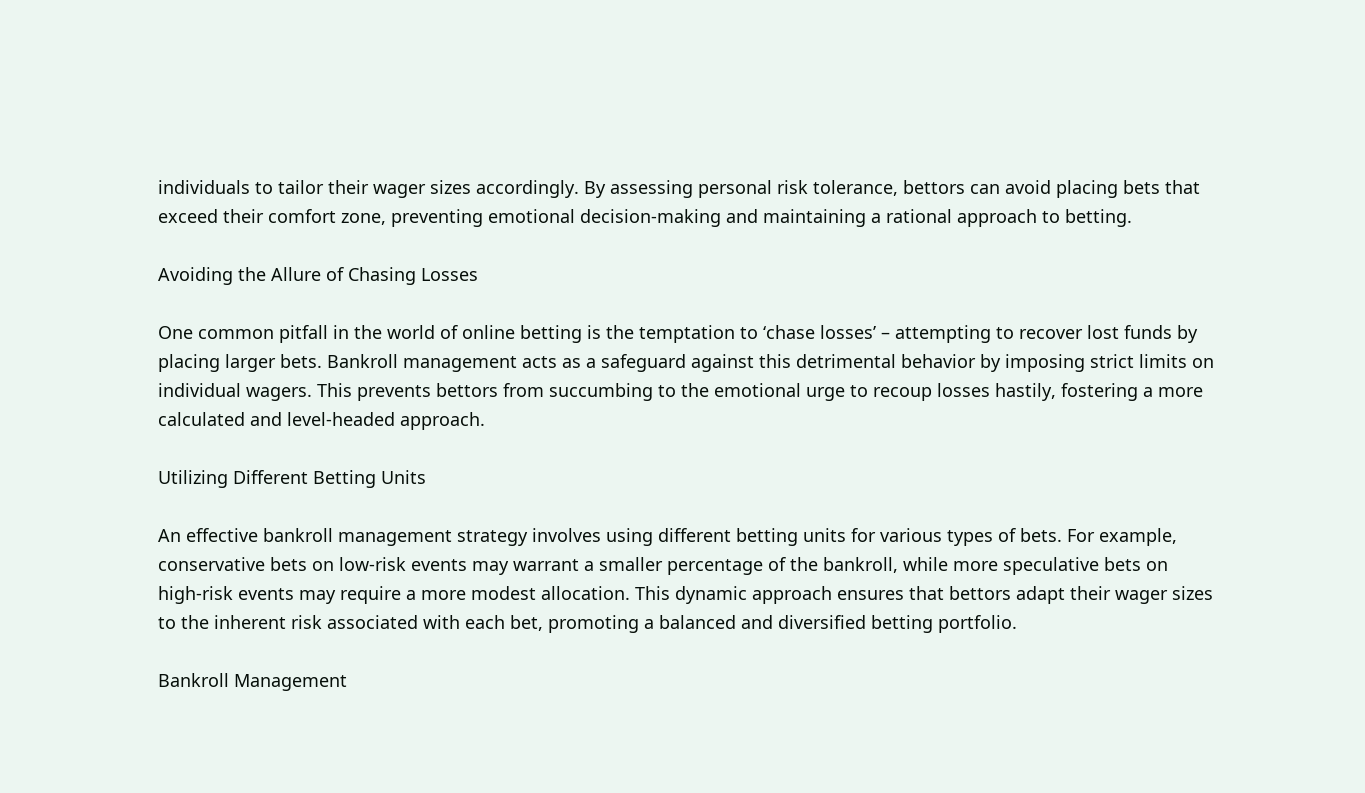individuals to tailor their wager sizes accordingly. By assessing personal risk tolerance, bettors can avoid placing bets that exceed their comfort zone, preventing emotional decision-making and maintaining a rational approach to betting.

Avoiding the Allure of Chasing Losses

One common pitfall in the world of online betting is the temptation to ‘chase losses’ – attempting to recover lost funds by placing larger bets. Bankroll management acts as a safeguard against this detrimental behavior by imposing strict limits on individual wagers. This prevents bettors from succumbing to the emotional urge to recoup losses hastily, fostering a more calculated and level-headed approach.

Utilizing Different Betting Units

An effective bankroll management strategy involves using different betting units for various types of bets. For example, conservative bets on low-risk events may warrant a smaller percentage of the bankroll, while more speculative bets on high-risk events may require a more modest allocation. This dynamic approach ensures that bettors adapt their wager sizes to the inherent risk associated with each bet, promoting a balanced and diversified betting portfolio.

Bankroll Management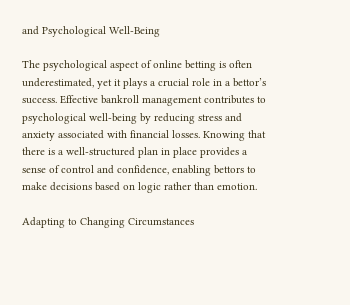and Psychological Well-Being

The psychological aspect of online betting is often underestimated, yet it plays a crucial role in a bettor’s success. Effective bankroll management contributes to psychological well-being by reducing stress and anxiety associated with financial losses. Knowing that there is a well-structured plan in place provides a sense of control and confidence, enabling bettors to make decisions based on logic rather than emotion.

Adapting to Changing Circumstances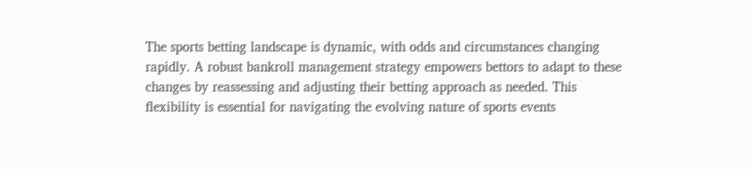The sports betting landscape is dynamic, with odds and circumstances changing rapidly. A robust bankroll management strategy empowers bettors to adapt to these changes by reassessing and adjusting their betting approach as needed. This flexibility is essential for navigating the evolving nature of sports events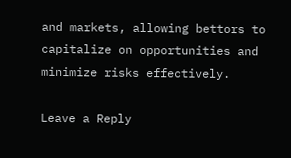and markets, allowing bettors to capitalize on opportunities and minimize risks effectively.

Leave a Reply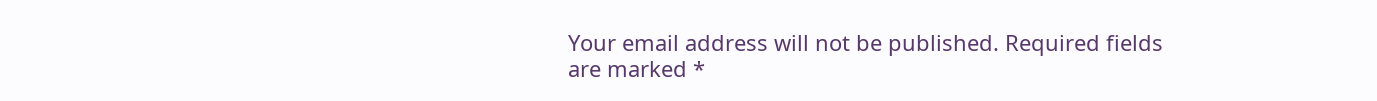Your email address will not be published. Required fields are marked *